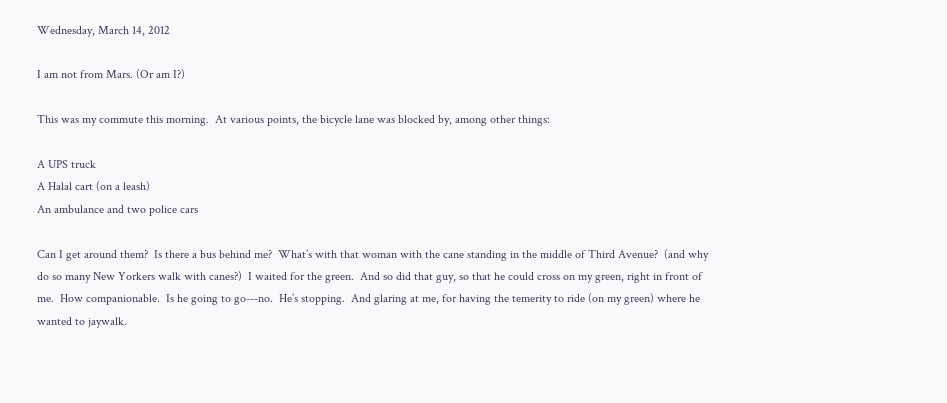Wednesday, March 14, 2012

I am not from Mars. (Or am I?)

This was my commute this morning.  At various points, the bicycle lane was blocked by, among other things:

A UPS truck
A Halal cart (on a leash)
An ambulance and two police cars

Can I get around them?  Is there a bus behind me?  What’s with that woman with the cane standing in the middle of Third Avenue?  (and why do so many New Yorkers walk with canes?)  I waited for the green.  And so did that guy, so that he could cross on my green, right in front of me.  How companionable.  Is he going to go---no.  He’s stopping.  And glaring at me, for having the temerity to ride (on my green) where he wanted to jaywalk.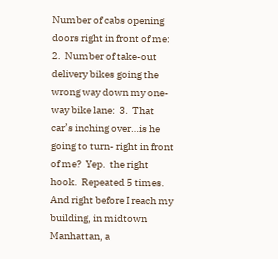Number of cabs opening doors right in front of me:  2.  Number of take-out delivery bikes going the wrong way down my one-way bike lane:  3.  That car’s inching over…is he going to turn- right in front of me?  Yep.  the right hook.  Repeated 5 times.  And right before I reach my building, in midtown Manhattan, a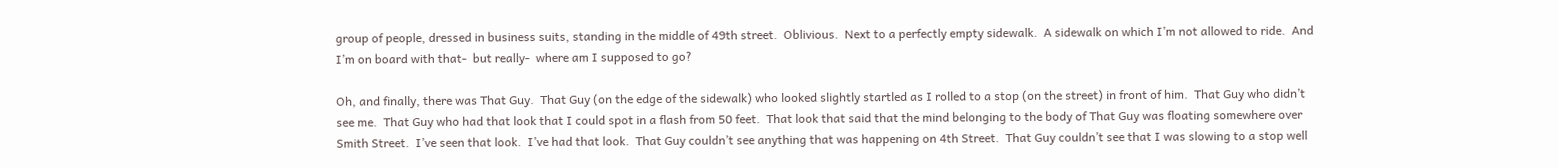group of people, dressed in business suits, standing in the middle of 49th street.  Oblivious.  Next to a perfectly empty sidewalk.  A sidewalk on which I’m not allowed to ride.  And I’m on board with that-  but really-  where am I supposed to go?

Oh, and finally, there was That Guy.  That Guy (on the edge of the sidewalk) who looked slightly startled as I rolled to a stop (on the street) in front of him.  That Guy who didn’t see me.  That Guy who had that look that I could spot in a flash from 50 feet.  That look that said that the mind belonging to the body of That Guy was floating somewhere over Smith Street.  I’ve seen that look.  I’ve had that look.  That Guy couldn’t see anything that was happening on 4th Street.  That Guy couldn’t see that I was slowing to a stop well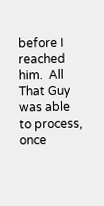before I reached him.  All That Guy was able to process, once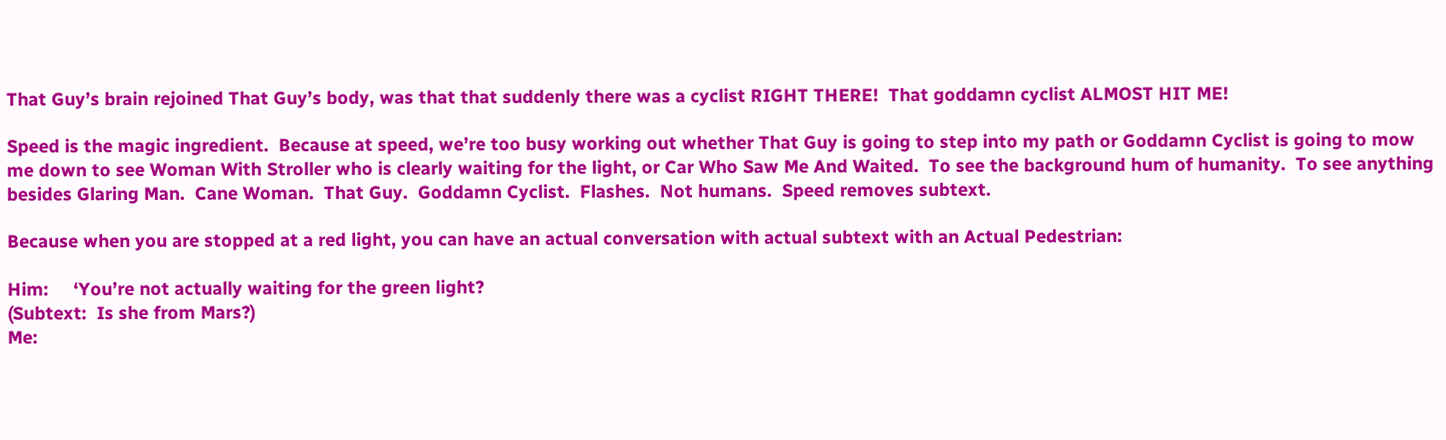That Guy’s brain rejoined That Guy’s body, was that that suddenly there was a cyclist RIGHT THERE!  That goddamn cyclist ALMOST HIT ME!

Speed is the magic ingredient.  Because at speed, we’re too busy working out whether That Guy is going to step into my path or Goddamn Cyclist is going to mow me down to see Woman With Stroller who is clearly waiting for the light, or Car Who Saw Me And Waited.  To see the background hum of humanity.  To see anything besides Glaring Man.  Cane Woman.  That Guy.  Goddamn Cyclist.  Flashes.  Not humans.  Speed removes subtext.

Because when you are stopped at a red light, you can have an actual conversation with actual subtext with an Actual Pedestrian:

Him:     ‘You’re not actually waiting for the green light?
(Subtext:  Is she from Mars?)
Me: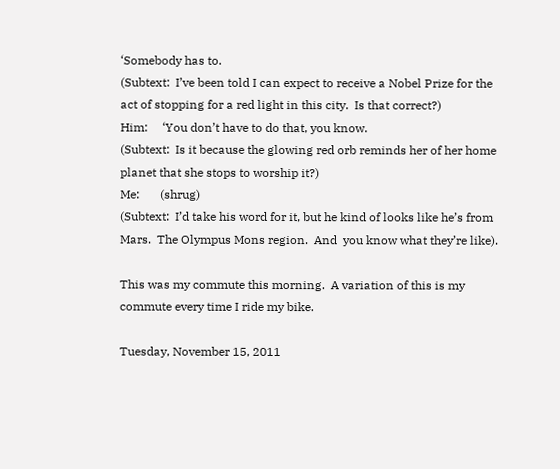‘Somebody has to.
(Subtext:  I’ve been told I can expect to receive a Nobel Prize for the act of stopping for a red light in this city.  Is that correct?)
Him:     ‘You don’t have to do that, you know.
(Subtext:  Is it because the glowing red orb reminds her of her home planet that she stops to worship it?)
Me:       (shrug)
(Subtext:  I’d take his word for it, but he kind of looks like he’s from Mars.  The Olympus Mons region.  And  you know what they’re like).

This was my commute this morning.  A variation of this is my commute every time I ride my bike.

Tuesday, November 15, 2011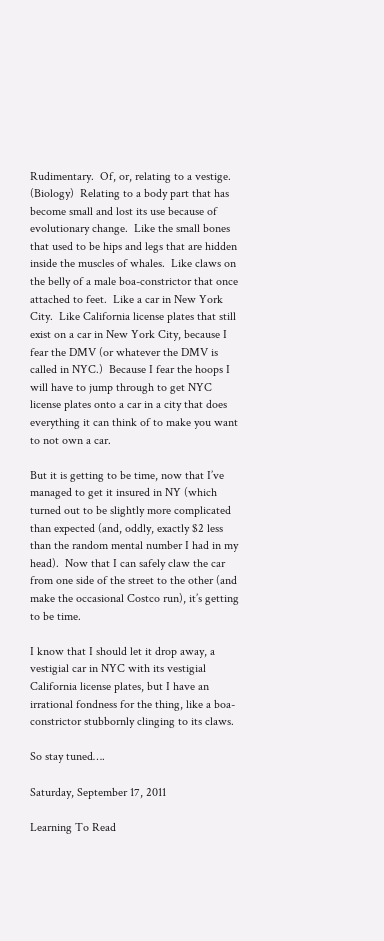Rudimentary.  Of, or, relating to a vestige.  (Biology)  Relating to a body part that has become small and lost its use because of evolutionary change.  Like the small bones that used to be hips and legs that are hidden inside the muscles of whales.  Like claws on the belly of a male boa-constrictor that once attached to feet.  Like a car in New York City.  Like California license plates that still exist on a car in New York City, because I fear the DMV (or whatever the DMV is called in NYC.)  Because I fear the hoops I will have to jump through to get NYC license plates onto a car in a city that does everything it can think of to make you want to not own a car.

But it is getting to be time, now that I’ve managed to get it insured in NY (which turned out to be slightly more complicated than expected (and, oddly, exactly $2 less than the random mental number I had in my head).  Now that I can safely claw the car from one side of the street to the other (and make the occasional Costco run), it’s getting to be time.

I know that I should let it drop away, a vestigial car in NYC with its vestigial California license plates, but I have an irrational fondness for the thing, like a boa-constrictor stubbornly clinging to its claws.

So stay tuned….

Saturday, September 17, 2011

Learning To Read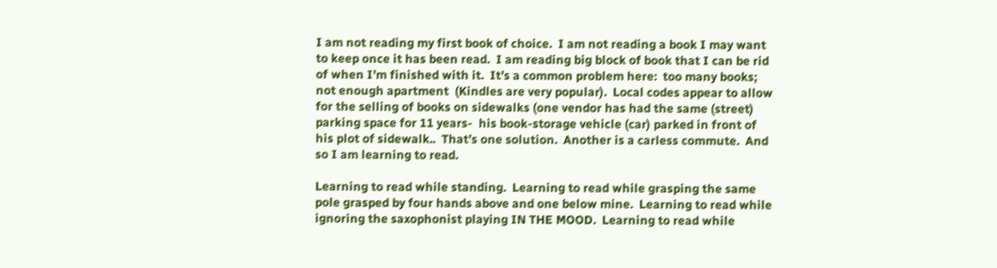I am not reading my first book of choice.  I am not reading a book I may want to keep once it has been read.  I am reading big block of book that I can be rid of when I’m finished with it.  It’s a common problem here:  too many books; not enough apartment  (Kindles are very popular).  Local codes appear to allow for the selling of books on sidewalks (one vendor has had the same (street) parking space for 11 years-  his book-storage vehicle (car) parked in front of his plot of sidewalk..  That’s one solution.  Another is a carless commute.  And so I am learning to read.

Learning to read while standing.  Learning to read while grasping the same pole grasped by four hands above and one below mine.  Learning to read while ignoring the saxophonist playing IN THE MOOD.  Learning to read while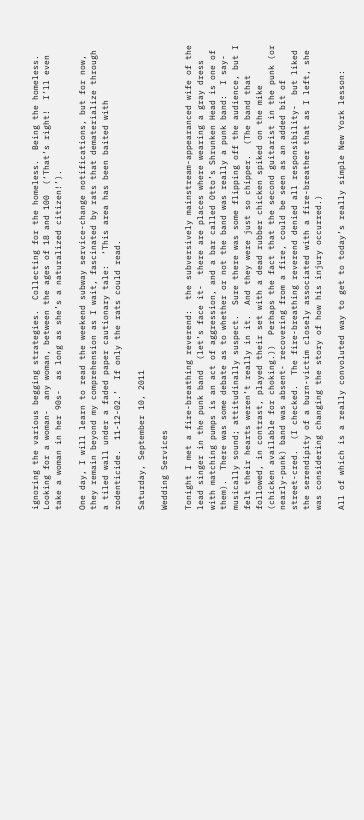ignoring the various begging strategies.  Collecting for the homeless.  Being the homeless.  Looking for a woman-  any woman, between the ages of 18 and 100  (‘That’s right!  I’ll even take a woman in her 90s-  as long as she’s a naturalized citizen!’).

One day, I will learn to read the weekend subway service-change notifications, but for now, they remain beyond my comprehension as I wait, fascinated by rats that dematerialize through a tiled wall under a faded paper cautionary tale:  ‘This area has been baited with rodenticide.  11-12-02.’  If only the rats could read.

Saturday, September 10, 2011

Wedding Services

Tonight I met a fire-breathing reverend:  the subversively mainstream-appearanced wife of the lead singer in the punk band  (let’s face it-  there are places where wearing a gray dress with matching pumps is an act of aggression, and a bar called Otto’s Shrunken Head is one of them).  There was some debate as to whether or not the band was really a punk band:  I say-  musically sound; attitudinally suspect.  Sure there was some flipping off the audience, but I felt their hearts weren’t really in it.  And they were just so chipper.  (The band that followed, in contrast, played their set with a dead rubber chicken spiked on the mike  (chicken available for choking.))  Perhaps the fact that the second guitarist in the punk (or nearly-punk) band was absent- recovering from a fire, could be seen as an added bit of street-cred.  (I checked.  The fire-breathing reverend denied all responsibility-  but liked the serendipity of a burn-victim closely associated with a fire-breather that as I left, she was considering changing the story of how his injury occurred.)

All of which is a really convoluted way to get to today’s really simple New York lesson: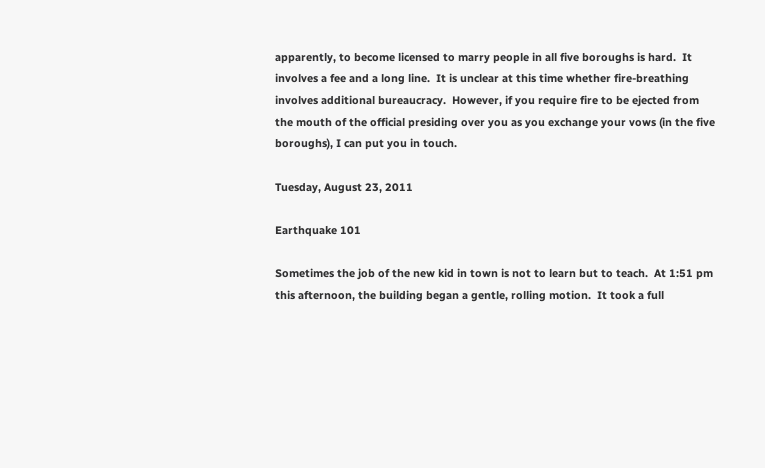apparently, to become licensed to marry people in all five boroughs is hard.  It involves a fee and a long line.  It is unclear at this time whether fire-breathing involves additional bureaucracy.  However, if you require fire to be ejected from the mouth of the official presiding over you as you exchange your vows (in the five boroughs), I can put you in touch.

Tuesday, August 23, 2011

Earthquake 101

Sometimes the job of the new kid in town is not to learn but to teach.  At 1:51 pm this afternoon, the building began a gentle, rolling motion.  It took a full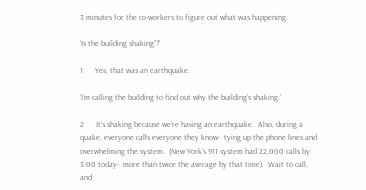3 minutes for the co-workers to figure out what was happening.

‘Is the building shaking”?’

1      Yes, that was an earthquake.

‘I’m calling the building to find out why the building’s shaking.’

2      It’s shaking because we’re having an earthquake.  Also, during a quake, everyone calls everyone they know-  tying up the phone lines and overwhelming the system.  (New York’s 911 system had 22,000 calls by 3:00 today-  more than twice the average by that time).  Wait to call, and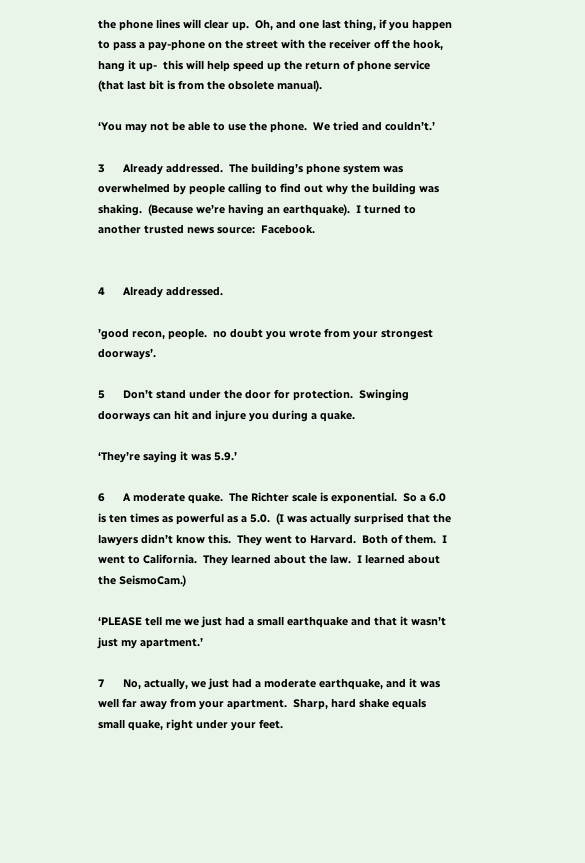the phone lines will clear up.  Oh, and one last thing, if you happen to pass a pay-phone on the street with the receiver off the hook, hang it up-  this will help speed up the return of phone service  (that last bit is from the obsolete manual).

‘You may not be able to use the phone.  We tried and couldn’t.’

3      Already addressed.  The building’s phone system was overwhelmed by people calling to find out why the building was shaking.  (Because we’re having an earthquake).  I turned to another trusted news source:  Facebook.


4      Already addressed.

’good recon, people.  no doubt you wrote from your strongest doorways’.

5      Don’t stand under the door for protection.  Swinging doorways can hit and injure you during a quake.

‘They’re saying it was 5.9.’

6      A moderate quake.  The Richter scale is exponential.  So a 6.0 is ten times as powerful as a 5.0.  (I was actually surprised that the lawyers didn’t know this.  They went to Harvard.  Both of them.  I went to California.  They learned about the law.  I learned about the SeismoCam.)

‘PLEASE tell me we just had a small earthquake and that it wasn’t just my apartment.’

7      No, actually, we just had a moderate earthquake, and it was well far away from your apartment.  Sharp, hard shake equals small quake, right under your feet.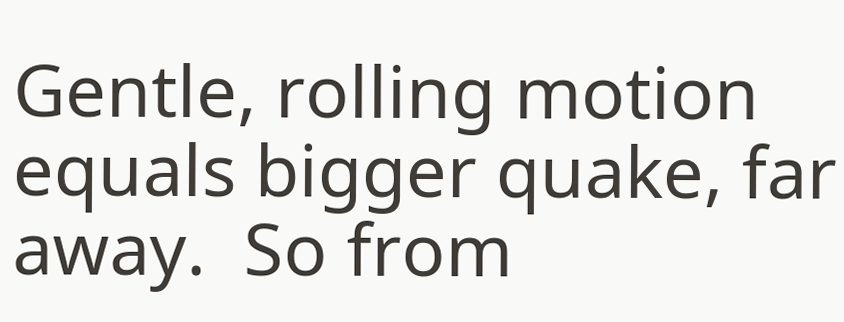Gentle, rolling motion equals bigger quake, far away.  So from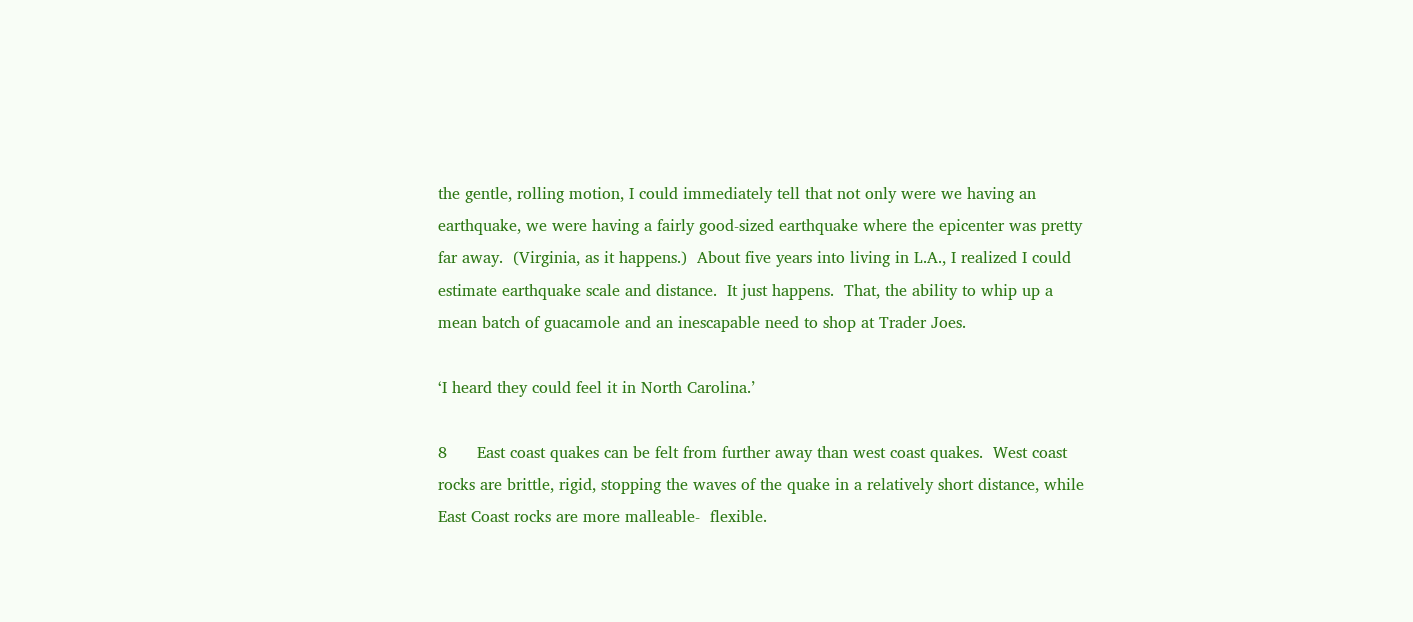the gentle, rolling motion, I could immediately tell that not only were we having an earthquake, we were having a fairly good-sized earthquake where the epicenter was pretty far away.  (Virginia, as it happens.)  About five years into living in L.A., I realized I could estimate earthquake scale and distance.  It just happens.  That, the ability to whip up a mean batch of guacamole and an inescapable need to shop at Trader Joes.

‘I heard they could feel it in North Carolina.’

8      East coast quakes can be felt from further away than west coast quakes.  West coast rocks are brittle, rigid, stopping the waves of the quake in a relatively short distance, while East Coast rocks are more malleable-  flexible.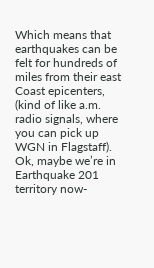Which means that earthquakes can be felt for hundreds of miles from their east Coast epicenters, (kind of like a.m. radio signals, where you can pick up WGN in Flagstaff).  Ok, maybe we’re in Earthquake 201 territory now-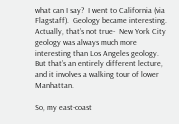what can I say?  I went to California (via Flagstaff).  Geology became interesting.  Actually, that’s not true-  New York City geology was always much more interesting than Los Angeles geology.  But that’s an entirely different lecture, and it involves a walking tour of lower Manhattan.

So, my east-coast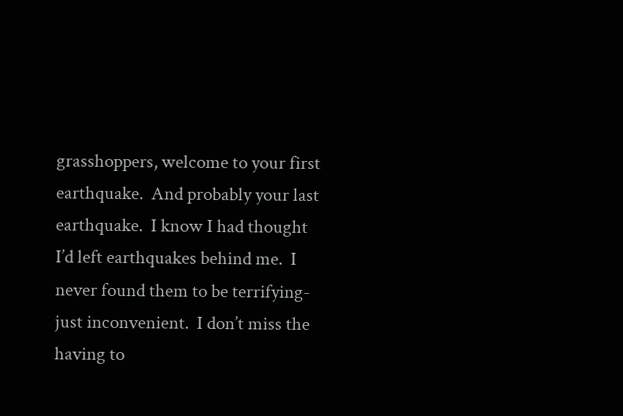grasshoppers, welcome to your first earthquake.  And probably your last earthquake.  I know I had thought I’d left earthquakes behind me.  I never found them to be terrifying-  just inconvenient.  I don’t miss the having to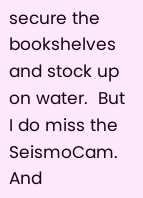secure the bookshelves and stock up on water.  But I do miss the SeismoCam.  And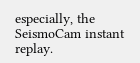especially, the SeismoCam instant replay.